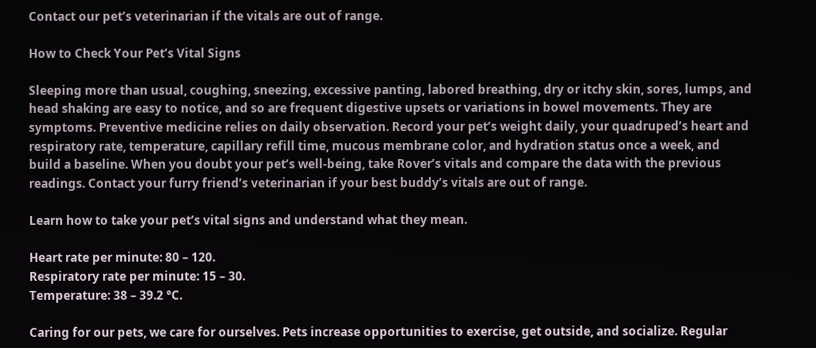Contact our pet’s veterinarian if the vitals are out of range.

How to Check Your Pet’s Vital Signs

Sleeping more than usual, coughing, sneezing, excessive panting, labored breathing, dry or itchy skin, sores, lumps, and head shaking are easy to notice, and so are frequent digestive upsets or variations in bowel movements. They are symptoms. Preventive medicine relies on daily observation. Record your pet’s weight daily, your quadruped’s heart and respiratory rate, temperature, capillary refill time, mucous membrane color, and hydration status once a week, and build a baseline. When you doubt your pet’s well-being, take Rover’s vitals and compare the data with the previous readings. Contact your furry friend’s veterinarian if your best buddy’s vitals are out of range.

Learn how to take your pet’s vital signs and understand what they mean.

Heart rate per minute: 80 – 120.
Respiratory rate per minute: 15 – 30.
Temperature: 38 – 39.2 °C.

Caring for our pets, we care for ourselves. Pets increase opportunities to exercise, get outside, and socialize. Regular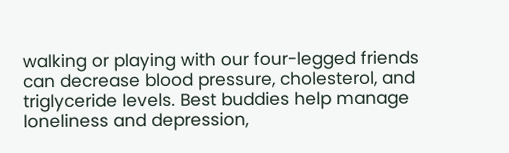walking or playing with our four-legged friends can decrease blood pressure, cholesterol, and triglyceride levels. Best buddies help manage loneliness and depression,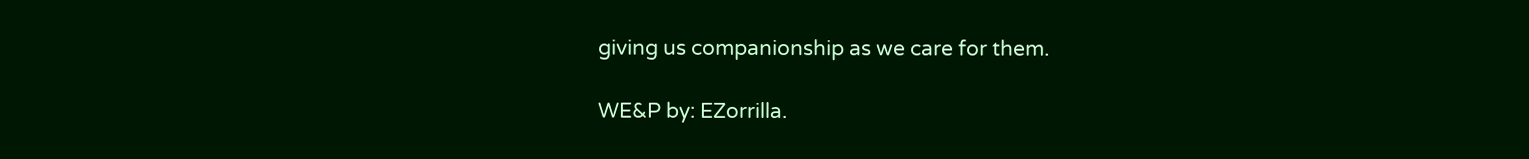giving us companionship as we care for them.

WE&P by: EZorrilla.